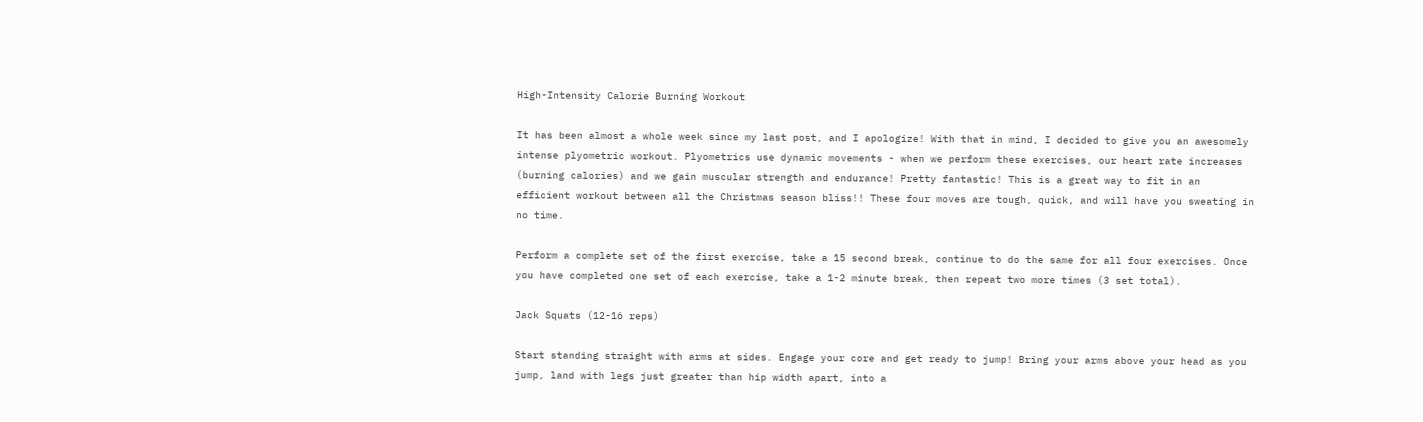High-Intensity Calorie Burning Workout

It has been almost a whole week since my last post, and I apologize! With that in mind, I decided to give you an awesomely intense plyometric workout. Plyometrics use dynamic movements - when we perform these exercises, our heart rate increases (burning calories) and we gain muscular strength and endurance! Pretty fantastic! This is a great way to fit in an efficient workout between all the Christmas season bliss!! These four moves are tough, quick, and will have you sweating in no time.

Perform a complete set of the first exercise, take a 15 second break, continue to do the same for all four exercises. Once you have completed one set of each exercise, take a 1-2 minute break, then repeat two more times (3 set total).

Jack Squats (12-16 reps)

Start standing straight with arms at sides. Engage your core and get ready to jump! Bring your arms above your head as you jump, land with legs just greater than hip width apart, into a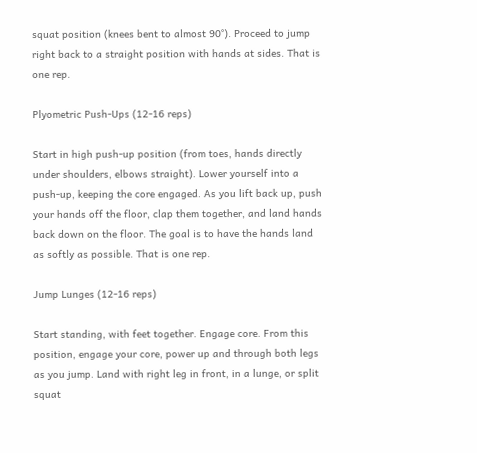squat position (knees bent to almost 90°). Proceed to jump right back to a straight position with hands at sides. That is one rep.

Plyometric Push-Ups (12-16 reps)

Start in high push-up position (from toes, hands directly under shoulders, elbows straight). Lower yourself into a push-up, keeping the core engaged. As you lift back up, push your hands off the floor, clap them together, and land hands back down on the floor. The goal is to have the hands land as softly as possible. That is one rep.

Jump Lunges (12-16 reps)

Start standing, with feet together. Engage core. From this position, engage your core, power up and through both legs as you jump. Land with right leg in front, in a lunge, or split squat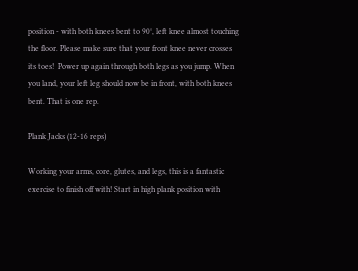position - with both knees bent to 90°, left knee almost touching the floor. Please make sure that your front knee never crosses its toes!  Power up again through both legs as you jump. When you land, your left leg should now be in front, with both knees bent. That is one rep.

Plank Jacks (12-16 reps)

Working your arms, core, glutes, and legs, this is a fantastic exercise to finish off with! Start in high plank position with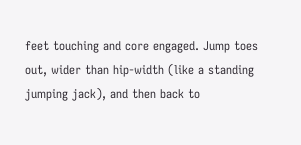feet touching and core engaged. Jump toes out, wider than hip-width (like a standing jumping jack), and then back to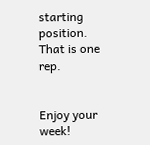starting position. That is one rep.


Enjoy your week!